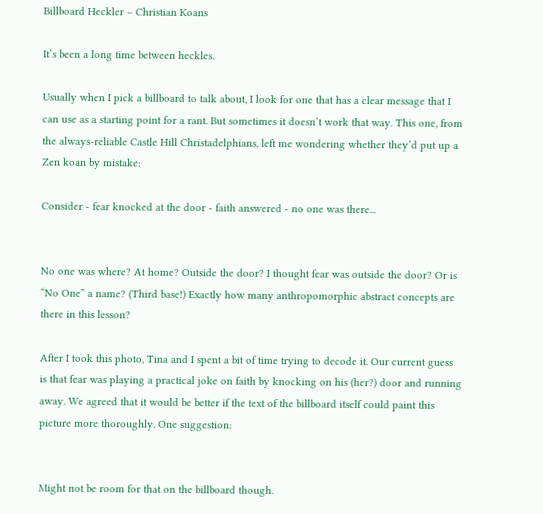Billboard Heckler – Christian Koans

It’s been a long time between heckles.

Usually when I pick a billboard to talk about, I look for one that has a clear message that I can use as a starting point for a rant. But sometimes it doesn’t work that way. This one, from the always-reliable Castle Hill Christadelphians, left me wondering whether they’d put up a Zen koan by mistake:

Consider - fear knocked at the door - faith answered - no one was there...


No one was where? At home? Outside the door? I thought fear was outside the door? Or is “No One” a name? (Third base!) Exactly how many anthropomorphic abstract concepts are there in this lesson?

After I took this photo, Tina and I spent a bit of time trying to decode it. Our current guess is that fear was playing a practical joke on faith by knocking on his (her?) door and running away. We agreed that it would be better if the text of the billboard itself could paint this picture more thoroughly. One suggestion:


Might not be room for that on the billboard though.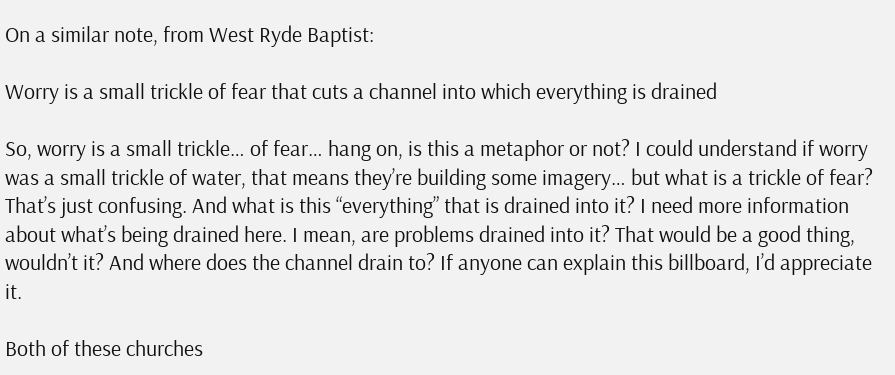On a similar note, from West Ryde Baptist:

Worry is a small trickle of fear that cuts a channel into which everything is drained

So, worry is a small trickle… of fear… hang on, is this a metaphor or not? I could understand if worry was a small trickle of water, that means they’re building some imagery… but what is a trickle of fear? That’s just confusing. And what is this “everything” that is drained into it? I need more information about what’s being drained here. I mean, are problems drained into it? That would be a good thing, wouldn’t it? And where does the channel drain to? If anyone can explain this billboard, I’d appreciate it.

Both of these churches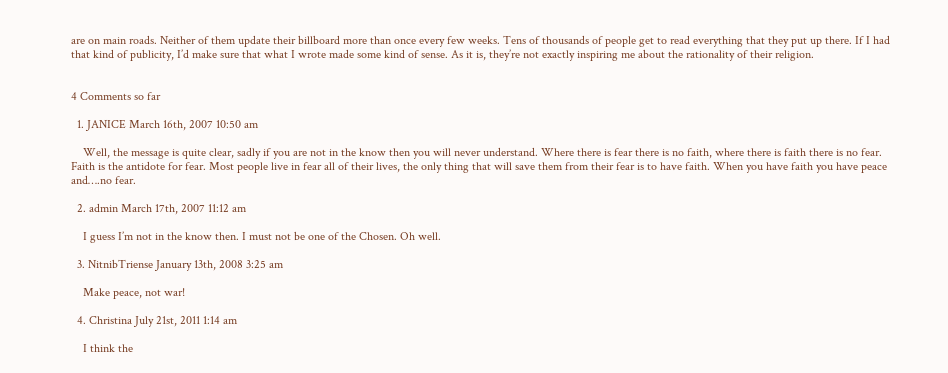are on main roads. Neither of them update their billboard more than once every few weeks. Tens of thousands of people get to read everything that they put up there. If I had that kind of publicity, I’d make sure that what I wrote made some kind of sense. As it is, they’re not exactly inspiring me about the rationality of their religion.


4 Comments so far

  1. JANICE March 16th, 2007 10:50 am

    Well, the message is quite clear, sadly if you are not in the know then you will never understand. Where there is fear there is no faith, where there is faith there is no fear. Faith is the antidote for fear. Most people live in fear all of their lives, the only thing that will save them from their fear is to have faith. When you have faith you have peace and….no fear.

  2. admin March 17th, 2007 11:12 am

    I guess I’m not in the know then. I must not be one of the Chosen. Oh well.

  3. NitnibTriense January 13th, 2008 3:25 am

    Make peace, not war!

  4. Christina July 21st, 2011 1:14 am

    I think the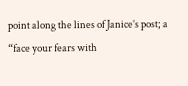point along the lines of Janice’s post; a “face your fears with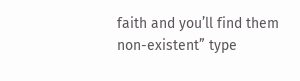faith and you’ll find them non-existent” type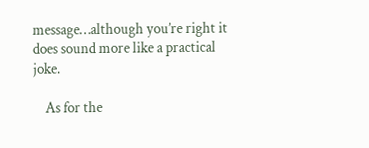message…although you’re right it does sound more like a practical joke.

    As for the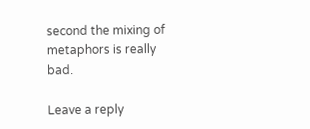second the mixing of metaphors is really bad.

Leave a reply